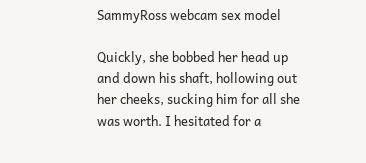SammyRoss webcam sex model

Quickly, she bobbed her head up and down his shaft, hollowing out her cheeks, sucking him for all she was worth. I hesitated for a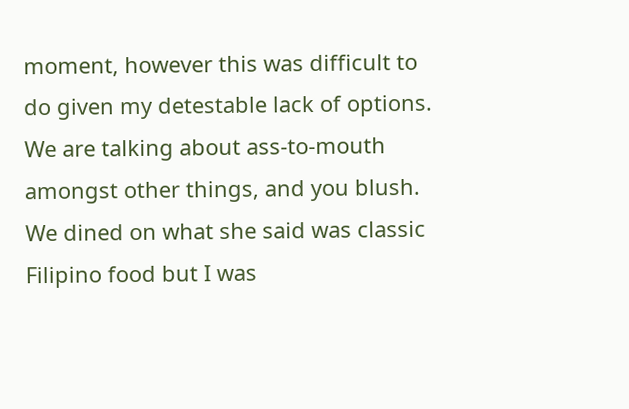moment, however this was difficult to do given my detestable lack of options. We are talking about ass-to-mouth amongst other things, and you blush. We dined on what she said was classic Filipino food but I was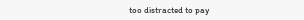too distracted to pay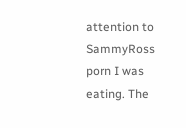attention to SammyRoss porn I was eating. The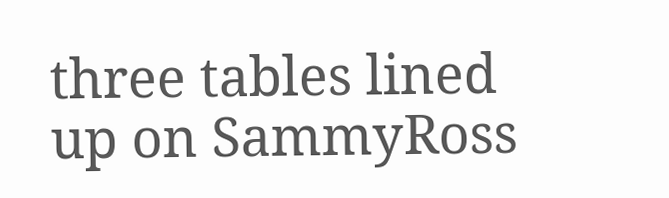three tables lined up on SammyRoss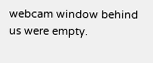webcam window behind us were empty.